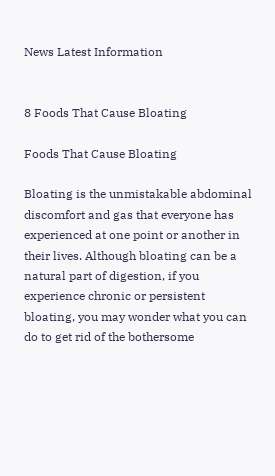News Latest Information


8 Foods That Cause Bloating

Foods That Cause Bloating

Bloating is the unmistakable abdominal discomfort and gas that everyone has experienced at one point or another in their lives. Although bloating can be a natural part of digestion, if you experience chronic or persistent bloating, you may wonder what you can do to get rid of the bothersome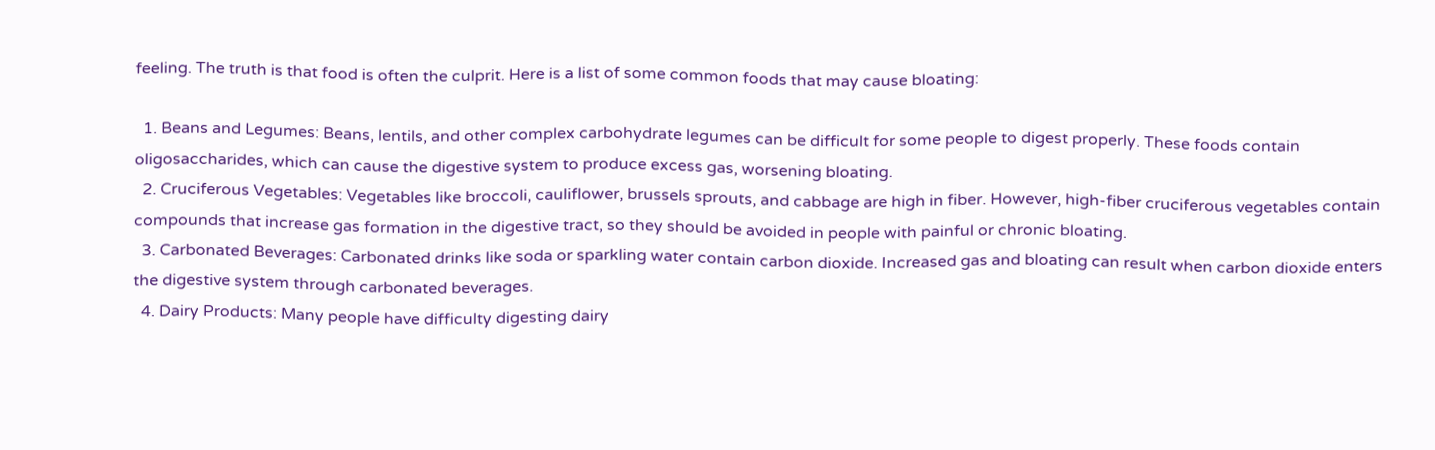feeling. The truth is that food is often the culprit. Here is a list of some common foods that may cause bloating:

  1. Beans and Legumes: Beans, lentils, and other complex carbohydrate legumes can be difficult for some people to digest properly. These foods contain oligosaccharides, which can cause the digestive system to produce excess gas, worsening bloating.
  2. Cruciferous Vegetables: Vegetables like broccoli, cauliflower, brussels sprouts, and cabbage are high in fiber. However, high-fiber cruciferous vegetables contain compounds that increase gas formation in the digestive tract, so they should be avoided in people with painful or chronic bloating.
  3. Carbonated Beverages: Carbonated drinks like soda or sparkling water contain carbon dioxide. Increased gas and bloating can result when carbon dioxide enters the digestive system through carbonated beverages.
  4. Dairy Products: Many people have difficulty digesting dairy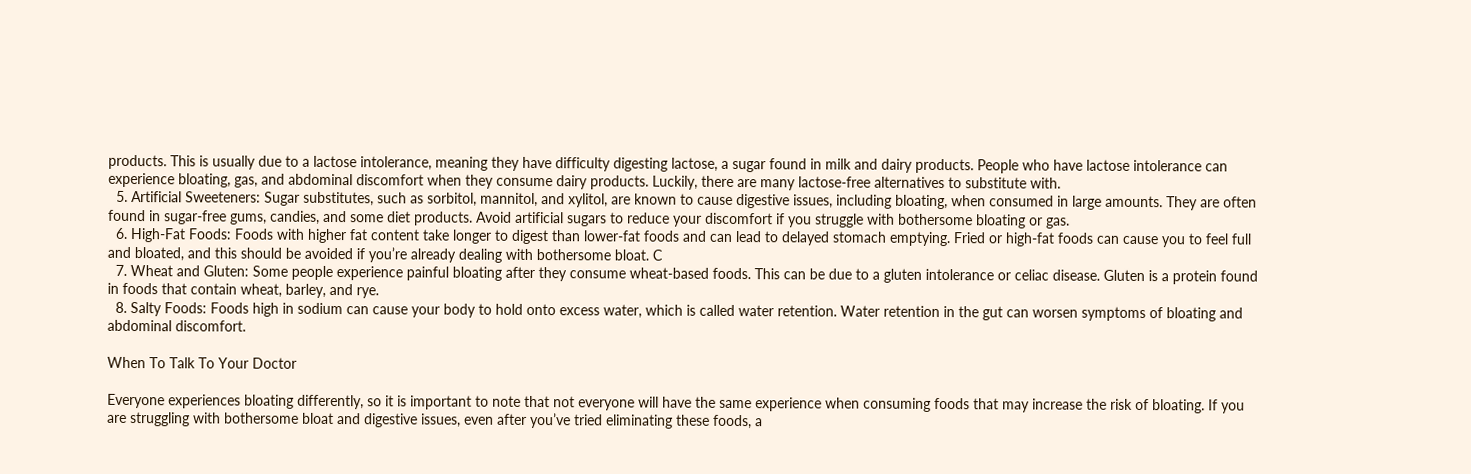products. This is usually due to a lactose intolerance, meaning they have difficulty digesting lactose, a sugar found in milk and dairy products. People who have lactose intolerance can experience bloating, gas, and abdominal discomfort when they consume dairy products. Luckily, there are many lactose-free alternatives to substitute with.
  5. Artificial Sweeteners: Sugar substitutes, such as sorbitol, mannitol, and xylitol, are known to cause digestive issues, including bloating, when consumed in large amounts. They are often found in sugar-free gums, candies, and some diet products. Avoid artificial sugars to reduce your discomfort if you struggle with bothersome bloating or gas.
  6. High-Fat Foods: Foods with higher fat content take longer to digest than lower-fat foods and can lead to delayed stomach emptying. Fried or high-fat foods can cause you to feel full and bloated, and this should be avoided if you’re already dealing with bothersome bloat. C
  7. Wheat and Gluten: Some people experience painful bloating after they consume wheat-based foods. This can be due to a gluten intolerance or celiac disease. Gluten is a protein found in foods that contain wheat, barley, and rye.
  8. Salty Foods: Foods high in sodium can cause your body to hold onto excess water, which is called water retention. Water retention in the gut can worsen symptoms of bloating and abdominal discomfort.

When To Talk To Your Doctor

Everyone experiences bloating differently, so it is important to note that not everyone will have the same experience when consuming foods that may increase the risk of bloating. If you are struggling with bothersome bloat and digestive issues, even after you’ve tried eliminating these foods, a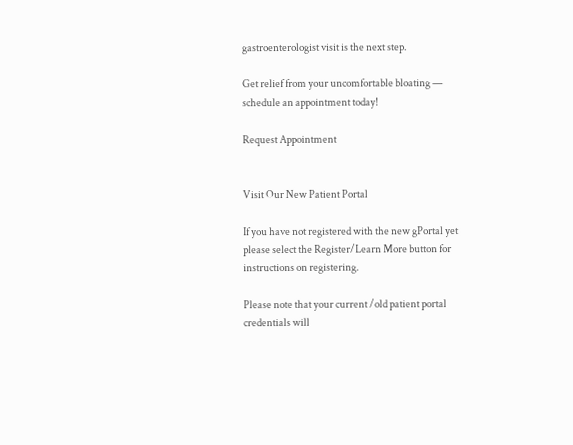gastroenterologist visit is the next step.

Get relief from your uncomfortable bloating — schedule an appointment today!

Request Appointment


Visit Our New Patient Portal

If you have not registered with the new gPortal yet please select the Register/Learn More button for instructions on registering.

Please note that your current /old patient portal credentials will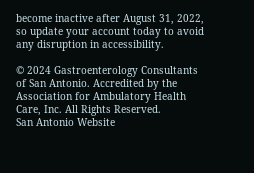become inactive after August 31, 2022, so update your account today to avoid any disruption in accessibility.

© 2024 Gastroenterology Consultants of San Antonio. Accredited by the Association for Ambulatory Health Care, Inc. All Rights Reserved.
San Antonio Website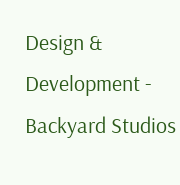Design & Development - Backyard Studios